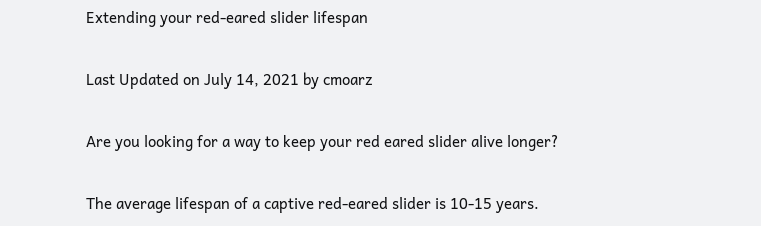Extending your red-eared slider lifespan

Last Updated on July 14, 2021 by cmoarz

Are you looking for a way to keep your red eared slider alive longer?

The average lifespan of a captive red-eared slider is 10-15 years.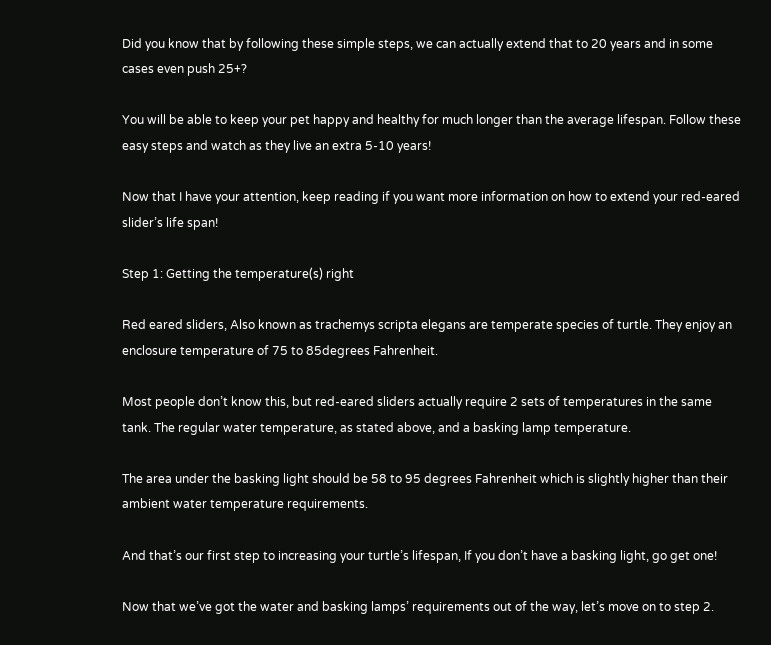Did you know that by following these simple steps, we can actually extend that to 20 years and in some cases even push 25+?

You will be able to keep your pet happy and healthy for much longer than the average lifespan. Follow these easy steps and watch as they live an extra 5-10 years!

Now that I have your attention, keep reading if you want more information on how to extend your red-eared slider’s life span!

Step 1: Getting the temperature(s) right

Red eared sliders, Also known as trachemys scripta elegans are temperate species of turtle. They enjoy an enclosure temperature of 75 to 85degrees Fahrenheit.

Most people don’t know this, but red-eared sliders actually require 2 sets of temperatures in the same tank. The regular water temperature, as stated above, and a basking lamp temperature.

The area under the basking light should be 58 to 95 degrees Fahrenheit which is slightly higher than their ambient water temperature requirements.

And that’s our first step to increasing your turtle’s lifespan, If you don’t have a basking light, go get one!

Now that we’ve got the water and basking lamps’ requirements out of the way, let’s move on to step 2.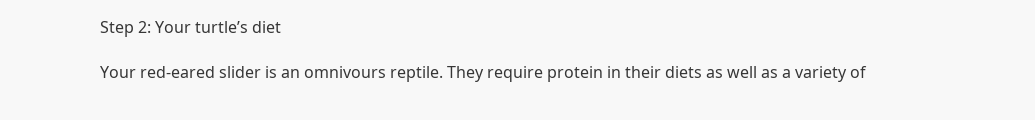Step 2: Your turtle’s diet

Your red-eared slider is an omnivours reptile. They require protein in their diets as well as a variety of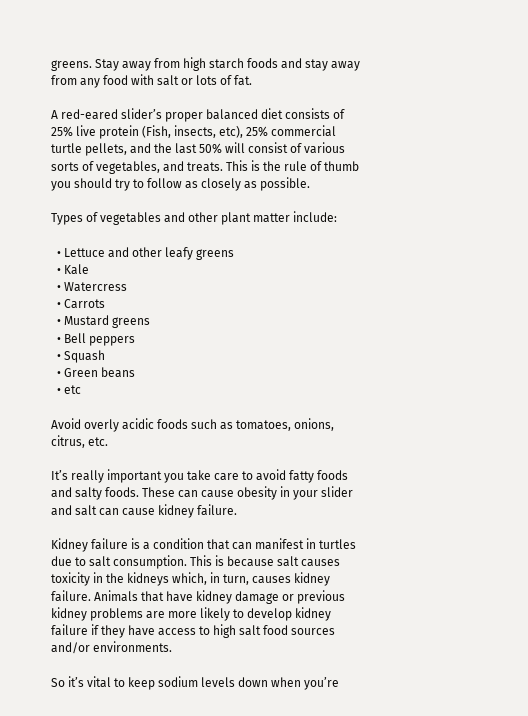greens. Stay away from high starch foods and stay away from any food with salt or lots of fat.

A red-eared slider’s proper balanced diet consists of 25% live protein (Fish, insects, etc), 25% commercial turtle pellets, and the last 50% will consist of various sorts of vegetables, and treats. This is the rule of thumb you should try to follow as closely as possible.

Types of vegetables and other plant matter include:

  • Lettuce and other leafy greens
  • Kale
  • Watercress
  • Carrots
  • Mustard greens
  • Bell peppers
  • Squash
  • Green beans
  • etc

Avoid overly acidic foods such as tomatoes, onions, citrus, etc.

It’s really important you take care to avoid fatty foods and salty foods. These can cause obesity in your slider and salt can cause kidney failure.

Kidney failure is a condition that can manifest in turtles due to salt consumption. This is because salt causes toxicity in the kidneys which, in turn, causes kidney failure. Animals that have kidney damage or previous kidney problems are more likely to develop kidney failure if they have access to high salt food sources and/or environments.

So it’s vital to keep sodium levels down when you’re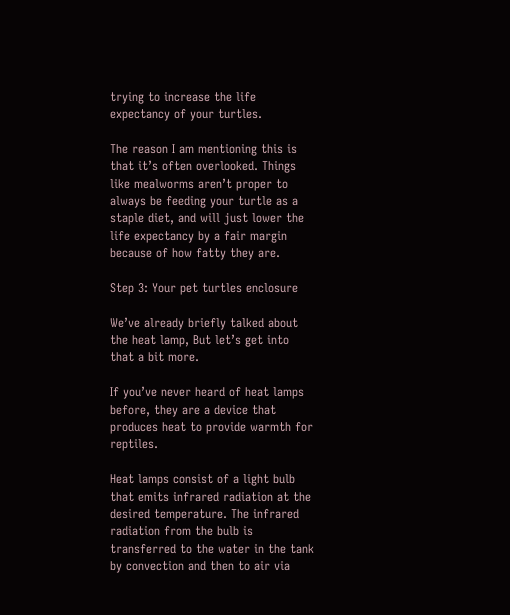trying to increase the life expectancy of your turtles.

The reason I am mentioning this is that it’s often overlooked. Things like mealworms aren’t proper to always be feeding your turtle as a staple diet, and will just lower the life expectancy by a fair margin because of how fatty they are.

Step 3: Your pet turtles enclosure

We’ve already briefly talked about the heat lamp, But let’s get into that a bit more.

If you’ve never heard of heat lamps before, they are a device that produces heat to provide warmth for reptiles.

Heat lamps consist of a light bulb that emits infrared radiation at the desired temperature. The infrared radiation from the bulb is transferred to the water in the tank by convection and then to air via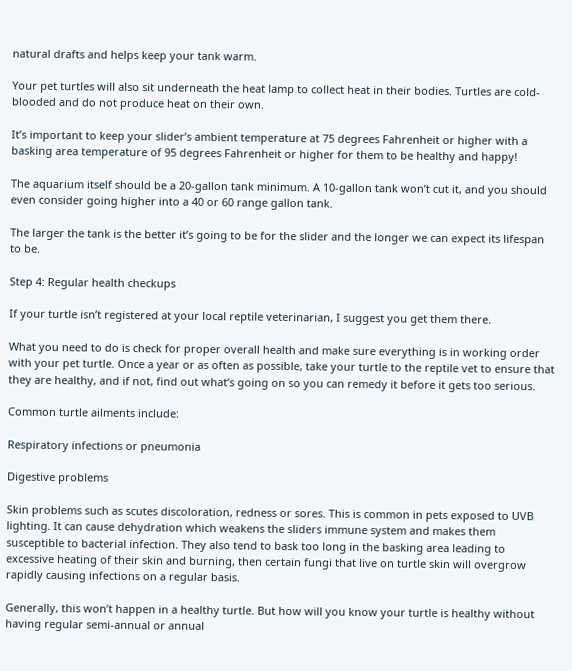natural drafts and helps keep your tank warm.

Your pet turtles will also sit underneath the heat lamp to collect heat in their bodies. Turtles are cold-blooded and do not produce heat on their own.

It’s important to keep your slider’s ambient temperature at 75 degrees Fahrenheit or higher with a basking area temperature of 95 degrees Fahrenheit or higher for them to be healthy and happy!

The aquarium itself should be a 20-gallon tank minimum. A 10-gallon tank won’t cut it, and you should even consider going higher into a 40 or 60 range gallon tank.

The larger the tank is the better it’s going to be for the slider and the longer we can expect its lifespan to be.

Step 4: Regular health checkups

If your turtle isn’t registered at your local reptile veterinarian, I suggest you get them there.

What you need to do is check for proper overall health and make sure everything is in working order with your pet turtle. Once a year or as often as possible, take your turtle to the reptile vet to ensure that they are healthy, and if not, find out what’s going on so you can remedy it before it gets too serious.

Common turtle ailments include:

Respiratory infections or pneumonia

Digestive problems

Skin problems such as scutes discoloration, redness or sores. This is common in pets exposed to UVB lighting. It can cause dehydration which weakens the sliders immune system and makes them susceptible to bacterial infection. They also tend to bask too long in the basking area leading to excessive heating of their skin and burning, then certain fungi that live on turtle skin will overgrow rapidly causing infections on a regular basis.

Generally, this won’t happen in a healthy turtle. But how will you know your turtle is healthy without having regular semi-annual or annual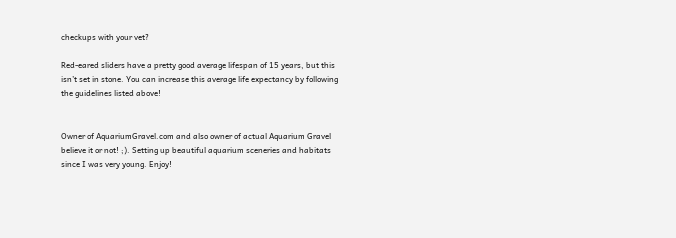checkups with your vet?

Red-eared sliders have a pretty good average lifespan of 15 years, but this isn’t set in stone. You can increase this average life expectancy by following the guidelines listed above!


Owner of AquariumGravel.com and also owner of actual Aquarium Gravel believe it or not! ;). Setting up beautiful aquarium sceneries and habitats since I was very young. Enjoy!